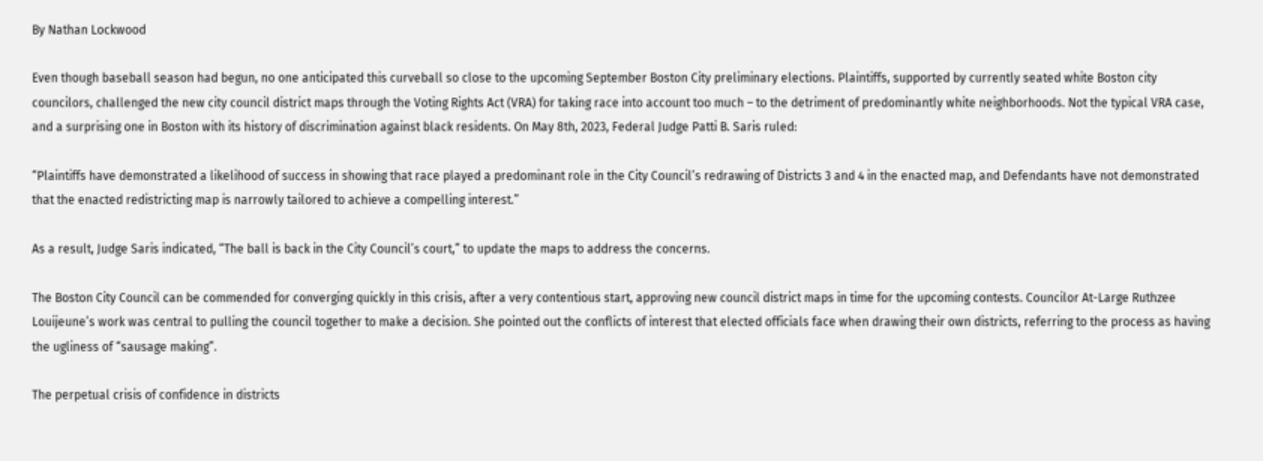By Nathan Lockwood

Even though baseball season had begun, no one anticipated this curveball so close to the upcoming September Boston City preliminary elections. Plaintiffs, supported by currently seated white Boston city councilors, challenged the new city council district maps through the Voting Rights Act (VRA) for taking race into account too much – to the detriment of predominantly white neighborhoods. Not the typical VRA case, and a surprising one in Boston with its history of discrimination against black residents. On May 8th, 2023, Federal Judge Patti B. Saris ruled:

“Plaintiffs have demonstrated a likelihood of success in showing that race played a predominant role in the City Council’s redrawing of Districts 3 and 4 in the enacted map, and Defendants have not demonstrated that the enacted redistricting map is narrowly tailored to achieve a compelling interest.”

As a result, Judge Saris indicated, “The ball is back in the City Council’s court,” to update the maps to address the concerns.

The Boston City Council can be commended for converging quickly in this crisis, after a very contentious start, approving new council district maps in time for the upcoming contests. Councilor At-Large Ruthzee Louijeune’s work was central to pulling the council together to make a decision. She pointed out the conflicts of interest that elected officials face when drawing their own districts, referring to the process as having the ugliness of “sausage making”.

The perpetual crisis of confidence in districts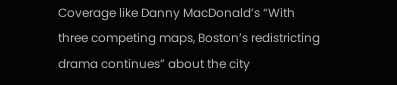Coverage like Danny MacDonald’s “With three competing maps, Boston’s redistricting drama continues” about the city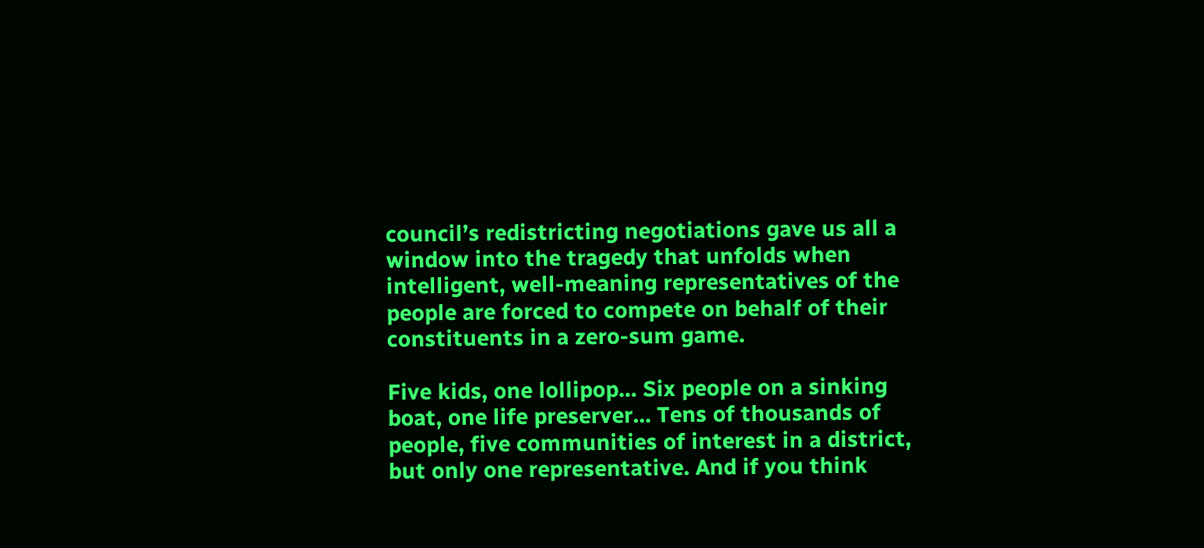council’s redistricting negotiations gave us all a window into the tragedy that unfolds when intelligent, well-meaning representatives of the people are forced to compete on behalf of their constituents in a zero-sum game.

Five kids, one lollipop… Six people on a sinking boat, one life preserver… Tens of thousands of people, five communities of interest in a district, but only one representative. And if you think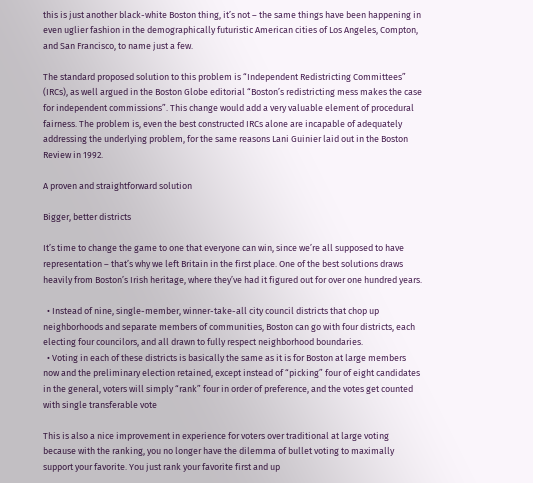this is just another black-white Boston thing, it’s not – the same things have been happening in even uglier fashion in the demographically futuristic American cities of Los Angeles, Compton, and San Francisco, to name just a few.

The standard proposed solution to this problem is “Independent Redistricting Committees” (IRCs), as well argued in the Boston Globe editorial “Boston’s redistricting mess makes the case for independent commissions”. This change would add a very valuable element of procedural fairness. The problem is, even the best constructed IRCs alone are incapable of adequately addressing the underlying problem, for the same reasons Lani Guinier laid out in the Boston Review in 1992.

A proven and straightforward solution

Bigger, better districts

It’s time to change the game to one that everyone can win, since we’re all supposed to have representation – that’s why we left Britain in the first place. One of the best solutions draws heavily from Boston’s Irish heritage, where they’ve had it figured out for over one hundred years.

  • Instead of nine, single-member, winner-take-all city council districts that chop up neighborhoods and separate members of communities, Boston can go with four districts, each electing four councilors, and all drawn to fully respect neighborhood boundaries.
  • Voting in each of these districts is basically the same as it is for Boston at large members now and the preliminary election retained, except instead of “picking” four of eight candidates in the general, voters will simply “rank” four in order of preference, and the votes get counted with single transferable vote

This is also a nice improvement in experience for voters over traditional at large voting because with the ranking, you no longer have the dilemma of bullet voting to maximally support your favorite. You just rank your favorite first and up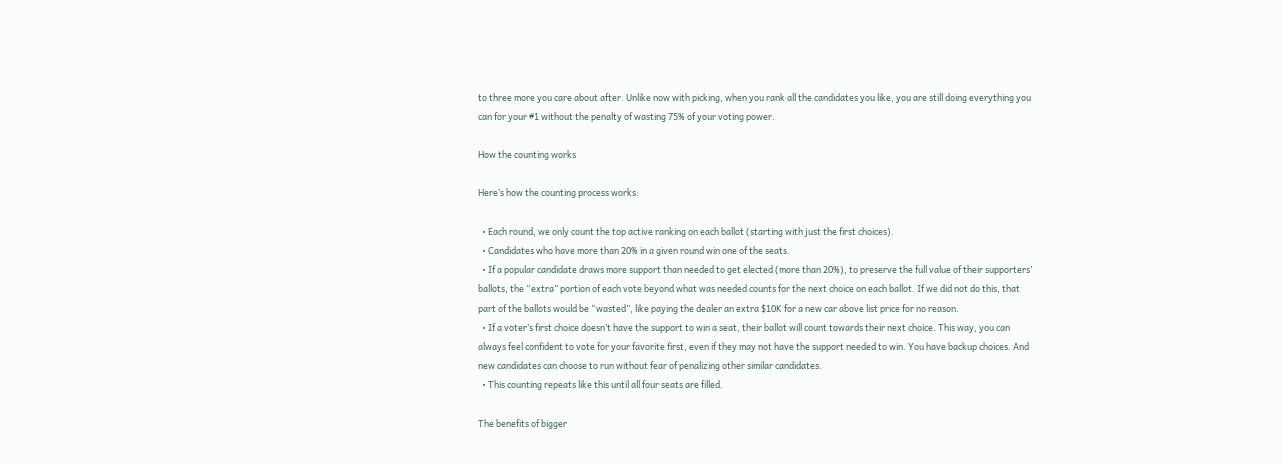to three more you care about after. Unlike now with picking, when you rank all the candidates you like, you are still doing everything you can for your #1 without the penalty of wasting 75% of your voting power.

How the counting works

Here’s how the counting process works:

  • Each round, we only count the top active ranking on each ballot (starting with just the first choices).
  • Candidates who have more than 20% in a given round win one of the seats.
  • If a popular candidate draws more support than needed to get elected (more than 20%), to preserve the full value of their supporters’ ballots, the “extra” portion of each vote beyond what was needed counts for the next choice on each ballot. If we did not do this, that part of the ballots would be “wasted”, like paying the dealer an extra $10K for a new car above list price for no reason.
  • If a voter’s first choice doesn’t have the support to win a seat, their ballot will count towards their next choice. This way, you can always feel confident to vote for your favorite first, even if they may not have the support needed to win. You have backup choices. And new candidates can choose to run without fear of penalizing other similar candidates.
  • This counting repeats like this until all four seats are filled.

The benefits of bigger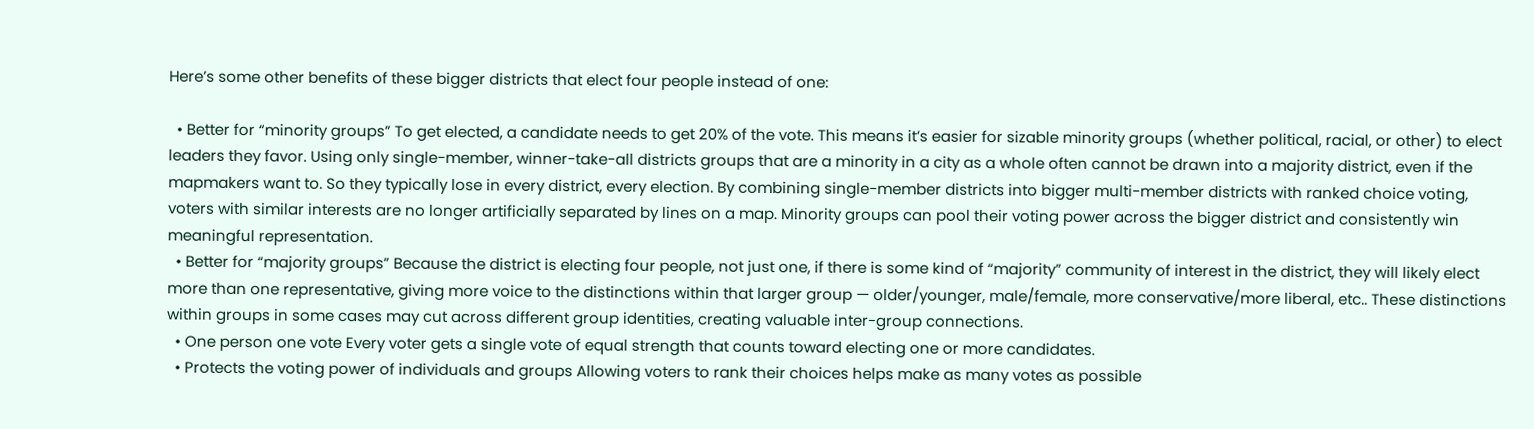Here’s some other benefits of these bigger districts that elect four people instead of one:

  • Better for “minority groups” To get elected, a candidate needs to get 20% of the vote. This means it’s easier for sizable minority groups (whether political, racial, or other) to elect leaders they favor. Using only single-member, winner-take-all districts groups that are a minority in a city as a whole often cannot be drawn into a majority district, even if the mapmakers want to. So they typically lose in every district, every election. By combining single-member districts into bigger multi-member districts with ranked choice voting, voters with similar interests are no longer artificially separated by lines on a map. Minority groups can pool their voting power across the bigger district and consistently win meaningful representation.
  • Better for “majority groups” Because the district is electing four people, not just one, if there is some kind of “majority” community of interest in the district, they will likely elect more than one representative, giving more voice to the distinctions within that larger group — older/younger, male/female, more conservative/more liberal, etc.. These distinctions within groups in some cases may cut across different group identities, creating valuable inter-group connections.
  • One person one vote Every voter gets a single vote of equal strength that counts toward electing one or more candidates.
  • Protects the voting power of individuals and groups Allowing voters to rank their choices helps make as many votes as possible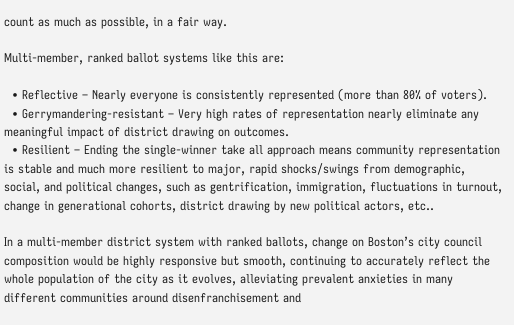count as much as possible, in a fair way.

Multi-member, ranked ballot systems like this are:

  • Reflective – Nearly everyone is consistently represented (more than 80% of voters).
  • Gerrymandering-resistant – Very high rates of representation nearly eliminate any meaningful impact of district drawing on outcomes.
  • Resilient – Ending the single-winner take all approach means community representation is stable and much more resilient to major, rapid shocks/swings from demographic, social, and political changes, such as gentrification, immigration, fluctuations in turnout, change in generational cohorts, district drawing by new political actors, etc..

In a multi-member district system with ranked ballots, change on Boston’s city council composition would be highly responsive but smooth, continuing to accurately reflect the whole population of the city as it evolves, alleviating prevalent anxieties in many different communities around disenfranchisement and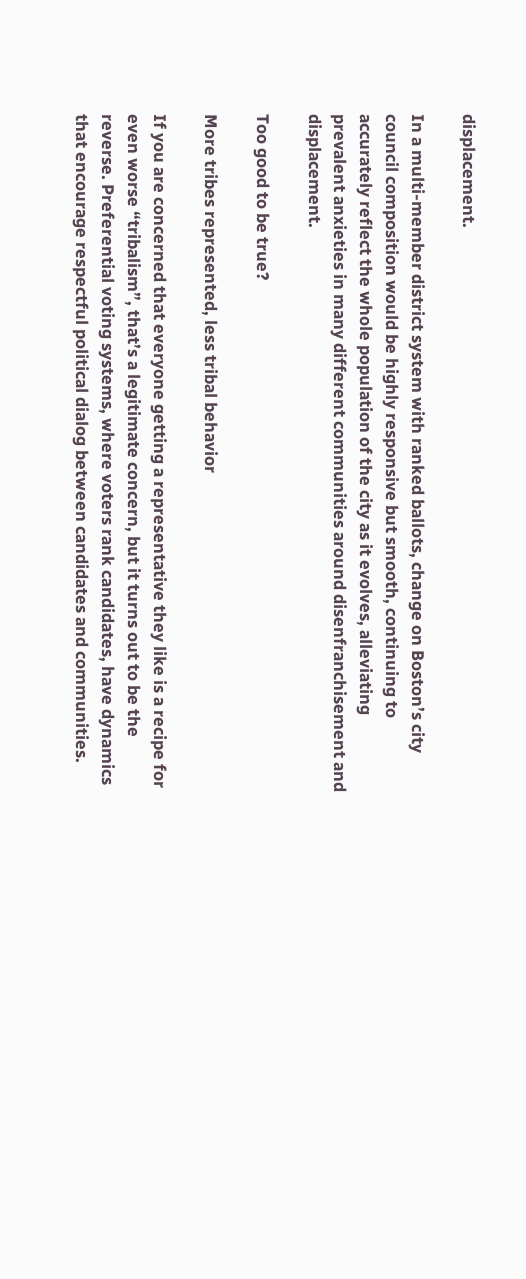displacement.

In a multi-member district system with ranked ballots, change on Boston’s city council composition would be highly responsive but smooth, continuing to accurately reflect the whole population of the city as it evolves, alleviating prevalent anxieties in many different communities around disenfranchisement and displacement.

Too good to be true?

More tribes represented, less tribal behavior

If you are concerned that everyone getting a representative they like is a recipe for even worse “tribalism”, that’s a legitimate concern, but it turns out to be the reverse. Preferential voting systems, where voters rank candidates, have dynamics that encourage respectful political dialog between candidates and communities.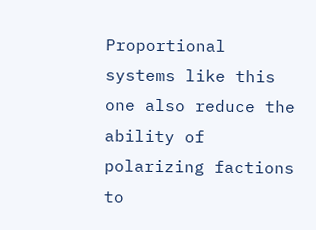Proportional systems like this one also reduce the ability of polarizing factions to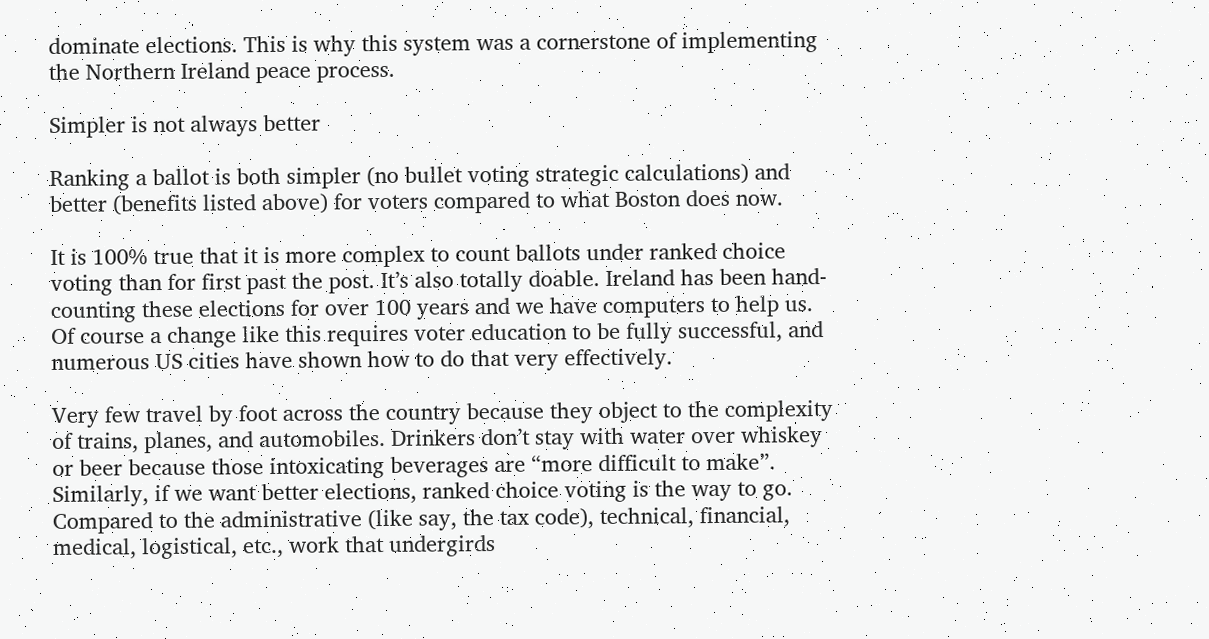dominate elections. This is why this system was a cornerstone of implementing the Northern Ireland peace process.

Simpler is not always better

Ranking a ballot is both simpler (no bullet voting strategic calculations) and better (benefits listed above) for voters compared to what Boston does now.

It is 100% true that it is more complex to count ballots under ranked choice voting than for first past the post. It’s also totally doable. Ireland has been hand-counting these elections for over 100 years and we have computers to help us. Of course a change like this requires voter education to be fully successful, and numerous US cities have shown how to do that very effectively.

Very few travel by foot across the country because they object to the complexity of trains, planes, and automobiles. Drinkers don’t stay with water over whiskey or beer because those intoxicating beverages are “more difficult to make”. Similarly, if we want better elections, ranked choice voting is the way to go. Compared to the administrative (like say, the tax code), technical, financial, medical, logistical, etc., work that undergirds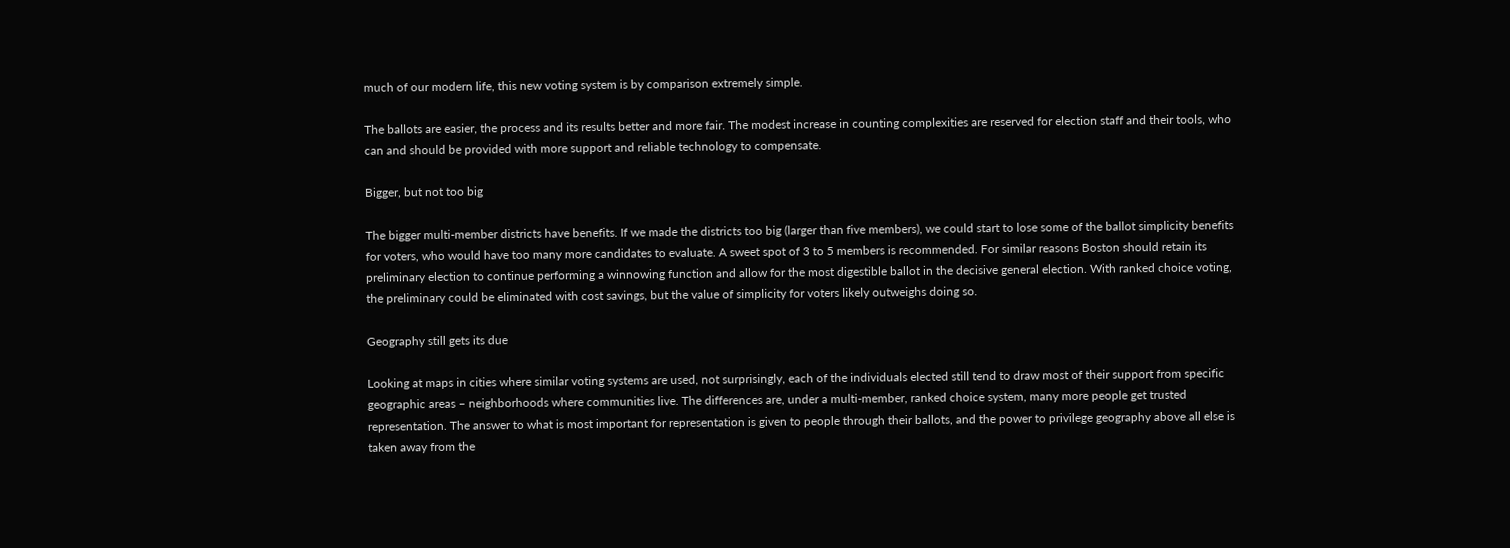much of our modern life, this new voting system is by comparison extremely simple.

The ballots are easier, the process and its results better and more fair. The modest increase in counting complexities are reserved for election staff and their tools, who can and should be provided with more support and reliable technology to compensate.

Bigger, but not too big

The bigger multi-member districts have benefits. If we made the districts too big (larger than five members), we could start to lose some of the ballot simplicity benefits for voters, who would have too many more candidates to evaluate. A sweet spot of 3 to 5 members is recommended. For similar reasons Boston should retain its preliminary election to continue performing a winnowing function and allow for the most digestible ballot in the decisive general election. With ranked choice voting, the preliminary could be eliminated with cost savings, but the value of simplicity for voters likely outweighs doing so.

Geography still gets its due

Looking at maps in cities where similar voting systems are used, not surprisingly, each of the individuals elected still tend to draw most of their support from specific geographic areas – neighborhoods where communities live. The differences are, under a multi-member, ranked choice system, many more people get trusted representation. The answer to what is most important for representation is given to people through their ballots, and the power to privilege geography above all else is taken away from the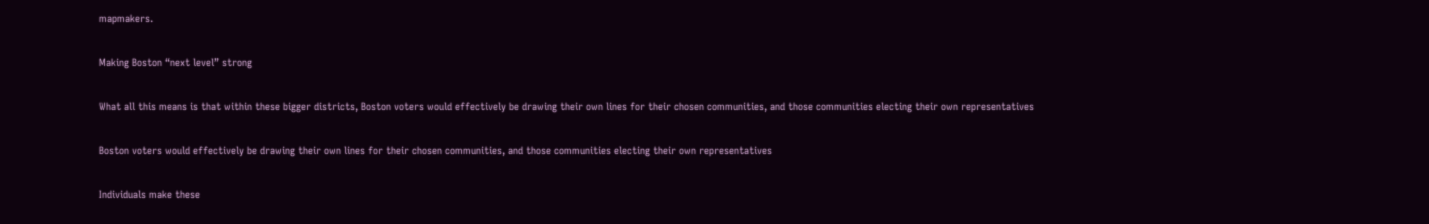mapmakers.

Making Boston “next level” strong

What all this means is that within these bigger districts, Boston voters would effectively be drawing their own lines for their chosen communities, and those communities electing their own representatives

Boston voters would effectively be drawing their own lines for their chosen communities, and those communities electing their own representatives

Individuals make these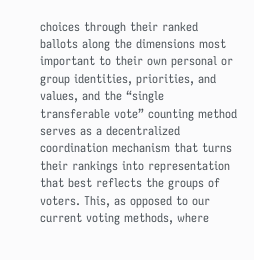choices through their ranked ballots along the dimensions most important to their own personal or group identities, priorities, and values, and the “single transferable vote” counting method serves as a decentralized coordination mechanism that turns their rankings into representation that best reflects the groups of voters. This, as opposed to our current voting methods, where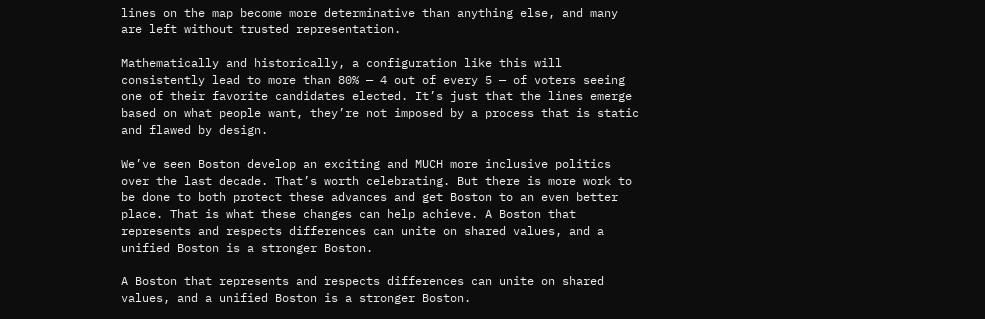lines on the map become more determinative than anything else, and many are left without trusted representation.

Mathematically and historically, a configuration like this will consistently lead to more than 80% — 4 out of every 5 — of voters seeing one of their favorite candidates elected. It’s just that the lines emerge based on what people want, they’re not imposed by a process that is static and flawed by design.

We’ve seen Boston develop an exciting and MUCH more inclusive politics over the last decade. That’s worth celebrating. But there is more work to be done to both protect these advances and get Boston to an even better place. That is what these changes can help achieve. A Boston that represents and respects differences can unite on shared values, and a unified Boston is a stronger Boston.

A Boston that represents and respects differences can unite on shared values, and a unified Boston is a stronger Boston.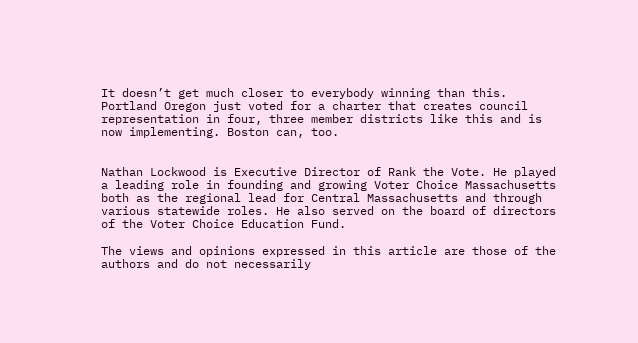It doesn’t get much closer to everybody winning than this. Portland Oregon just voted for a charter that creates council representation in four, three member districts like this and is now implementing. Boston can, too.


Nathan Lockwood is Executive Director of Rank the Vote. He played a leading role in founding and growing Voter Choice Massachusetts both as the regional lead for Central Massachusetts and through various statewide roles. He also served on the board of directors of the Voter Choice Education Fund.

The views and opinions expressed in this article are those of the authors and do not necessarily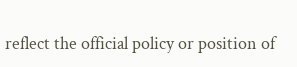reflect the official policy or position of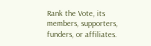Rank the Vote, its members, supporters, funders, or affiliates.